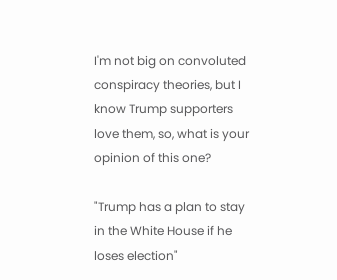I'm not big on convoluted conspiracy theories, but I know Trump supporters love them, so, what is your opinion of this one?

"Trump has a plan to stay in the White House if he loses election"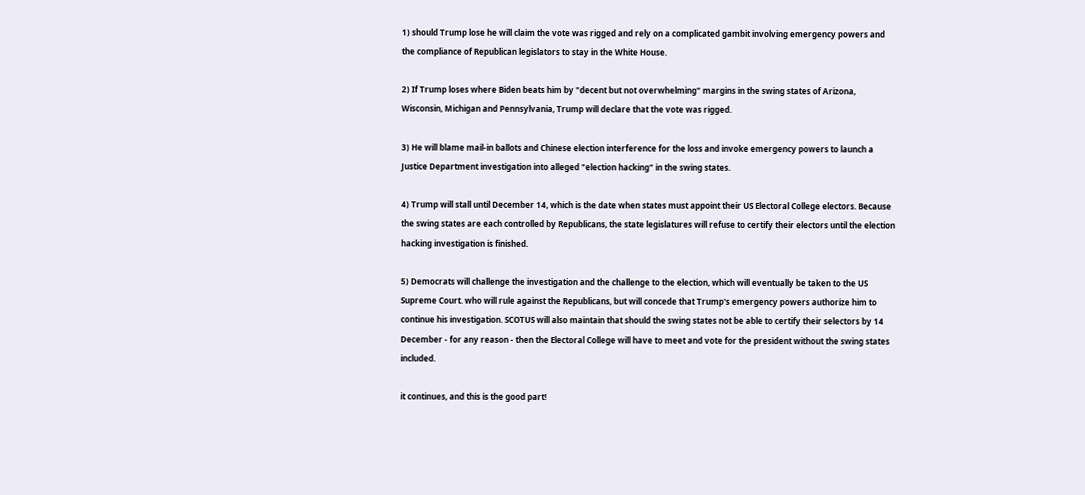1) should Trump lose he will claim the vote was rigged and rely on a complicated gambit involving emergency powers and the compliance of Republican legislators to stay in the White House.

2) If Trump loses where Biden beats him by "decent but not overwhelming" margins in the swing states of Arizona, Wisconsin, Michigan and Pennsylvania, Trump will declare that the vote was rigged.

3) He will blame mail-in ballots and Chinese election interference for the loss and invoke emergency powers to launch a Justice Department investigation into alleged "election hacking" in the swing states.

4) Trump will stall until December 14, which is the date when states must appoint their US Electoral College electors. Because the swing states are each controlled by Republicans, the state legislatures will refuse to certify their electors until the election hacking investigation is finished.

5) Democrats will challenge the investigation and the challenge to the election, which will eventually be taken to the US Supreme Court. who will rule against the Republicans, but will concede that Trump's emergency powers authorize him to continue his investigation. SCOTUS will also maintain that should the swing states not be able to certify their selectors by 14 December - for any reason - then the Electoral College will have to meet and vote for the president without the swing states included.

it continues, and this is the good part!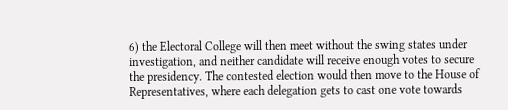6) the Electoral College will then meet without the swing states under investigation, and neither candidate will receive enough votes to secure the presidency. The contested election would then move to the House of Representatives, where each delegation gets to cast one vote towards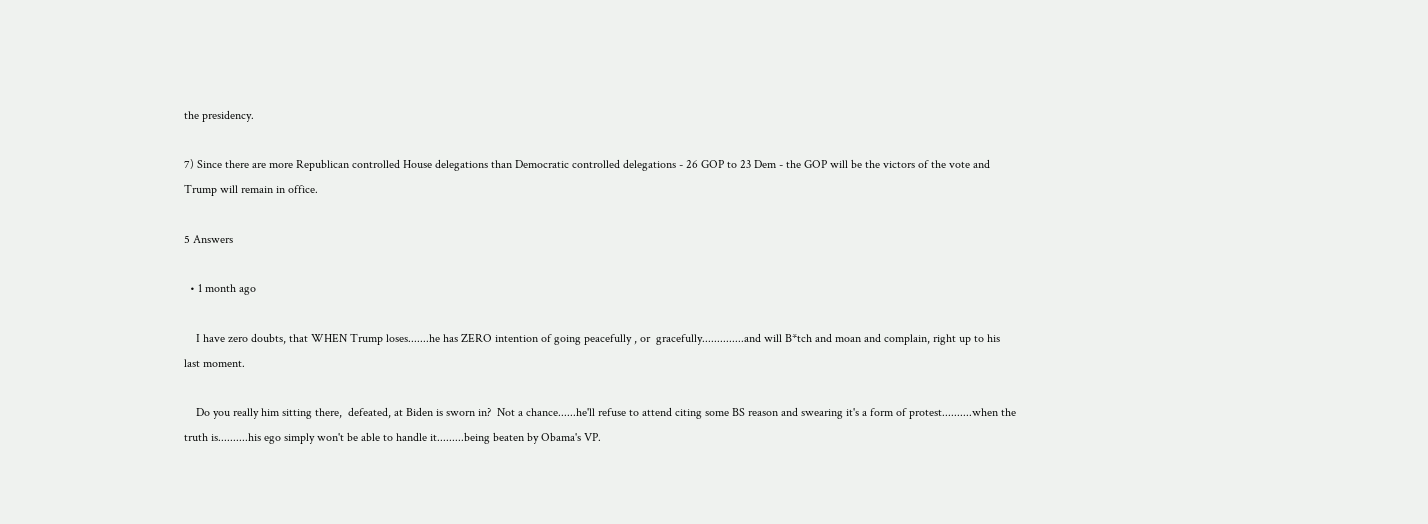the presidency.

7) Since there are more Republican controlled House delegations than Democratic controlled delegations - 26 GOP to 23 Dem - the GOP will be the victors of the vote and Trump will remain in office.

5 Answers

  • 1 month ago

    I have zero doubts, that WHEN Trump loses.......he has ZERO intention of going peacefully , or  gracefully..............and will B*tch and moan and complain, right up to his last moment.

    Do you really him sitting there,  defeated, at Biden is sworn in?  Not a chance......he'll refuse to attend citing some BS reason and swearing it's a form of protest..........when the truth is..........his ego simply won't be able to handle it.........being beaten by Obama's VP.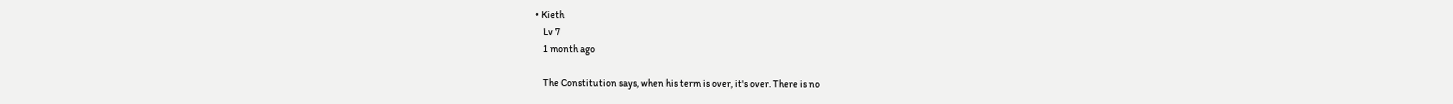• Kieth
    Lv 7
    1 month ago

    The Constitution says, when his term is over, it's over. There is no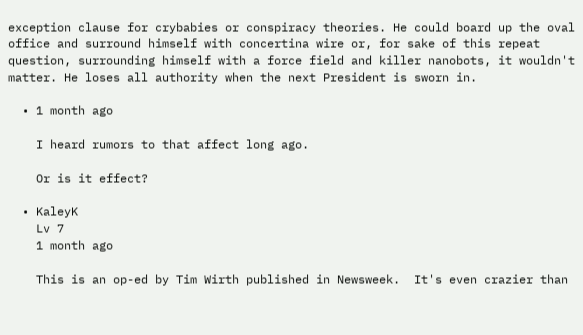exception clause for crybabies or conspiracy theories. He could board up the oval office and surround himself with concertina wire or, for sake of this repeat question, surrounding himself with a force field and killer nanobots, it wouldn't matter. He loses all authority when the next President is sworn in.

  • 1 month ago

    I heard rumors to that affect long ago.

    Or is it effect?

  • KaleyK
    Lv 7
    1 month ago

    This is an op-ed by Tim Wirth published in Newsweek.  It's even crazier than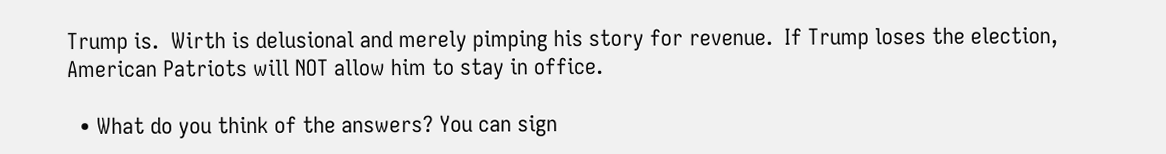Trump is.  Wirth is delusional and merely pimping his story for revenue.  If Trump loses the election, American Patriots will NOT allow him to stay in office.

  • What do you think of the answers? You can sign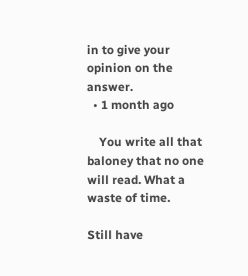in to give your opinion on the answer.
  • 1 month ago

    You write all that baloney that no one will read. What a waste of time.

Still have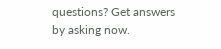questions? Get answers by asking now.